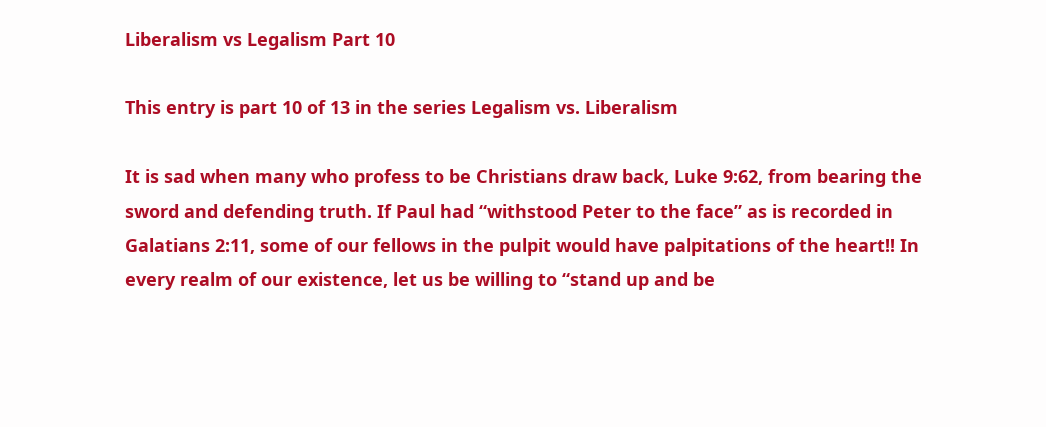Liberalism vs Legalism Part 10

This entry is part 10 of 13 in the series Legalism vs. Liberalism

It is sad when many who profess to be Christians draw back, Luke 9:62, from bearing the sword and defending truth. If Paul had “withstood Peter to the face” as is recorded in Galatians 2:11, some of our fellows in the pulpit would have palpitations of the heart!! In every realm of our existence, let us be willing to “stand up and be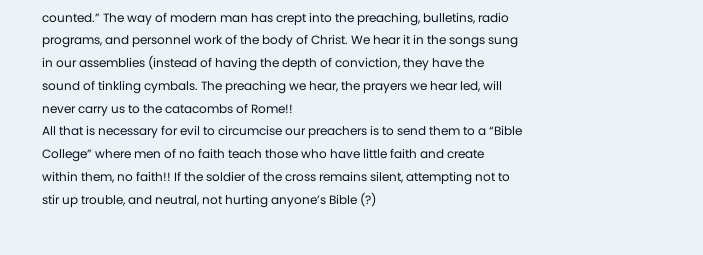counted.” The way of modern man has crept into the preaching, bulletins, radio programs, and personnel work of the body of Christ. We hear it in the songs sung in our assemblies (instead of having the depth of conviction, they have the sound of tinkling cymbals. The preaching we hear, the prayers we hear led, will never carry us to the catacombs of Rome!!
All that is necessary for evil to circumcise our preachers is to send them to a “Bible College” where men of no faith teach those who have little faith and create within them, no faith!! If the soldier of the cross remains silent, attempting not to stir up trouble, and neutral, not hurting anyone’s Bible (?)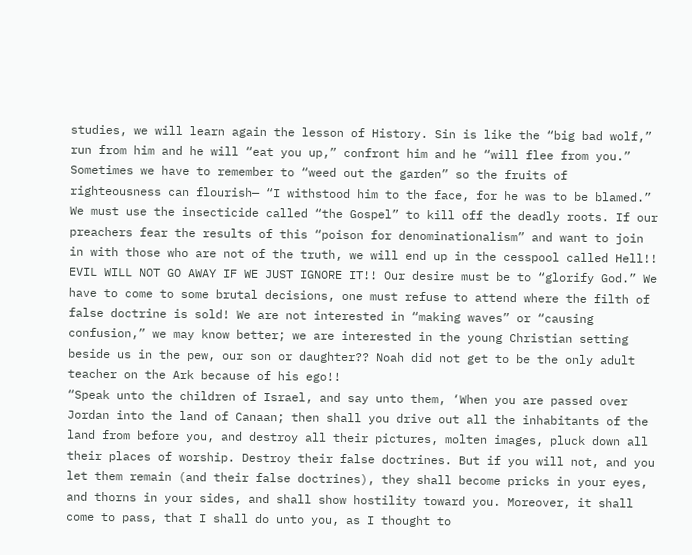studies, we will learn again the lesson of History. Sin is like the “big bad wolf,” run from him and he will “eat you up,” confront him and he “will flee from you.” Sometimes we have to remember to “weed out the garden” so the fruits of righteousness can flourish— “I withstood him to the face, for he was to be blamed.” We must use the insecticide called “the Gospel” to kill off the deadly roots. If our preachers fear the results of this “poison for denominationalism” and want to join in with those who are not of the truth, we will end up in the cesspool called Hell!! EVIL WILL NOT GO AWAY IF WE JUST IGNORE IT!! Our desire must be to “glorify God.” We have to come to some brutal decisions, one must refuse to attend where the filth of false doctrine is sold! We are not interested in “making waves” or “causing confusion,” we may know better; we are interested in the young Christian setting beside us in the pew, our son or daughter?? Noah did not get to be the only adult teacher on the Ark because of his ego!!
“Speak unto the children of Israel, and say unto them, ‘When you are passed over Jordan into the land of Canaan; then shall you drive out all the inhabitants of the land from before you, and destroy all their pictures, molten images, pluck down all their places of worship. Destroy their false doctrines. But if you will not, and you let them remain (and their false doctrines), they shall become pricks in your eyes, and thorns in your sides, and shall show hostility toward you. Moreover, it shall come to pass, that I shall do unto you, as I thought to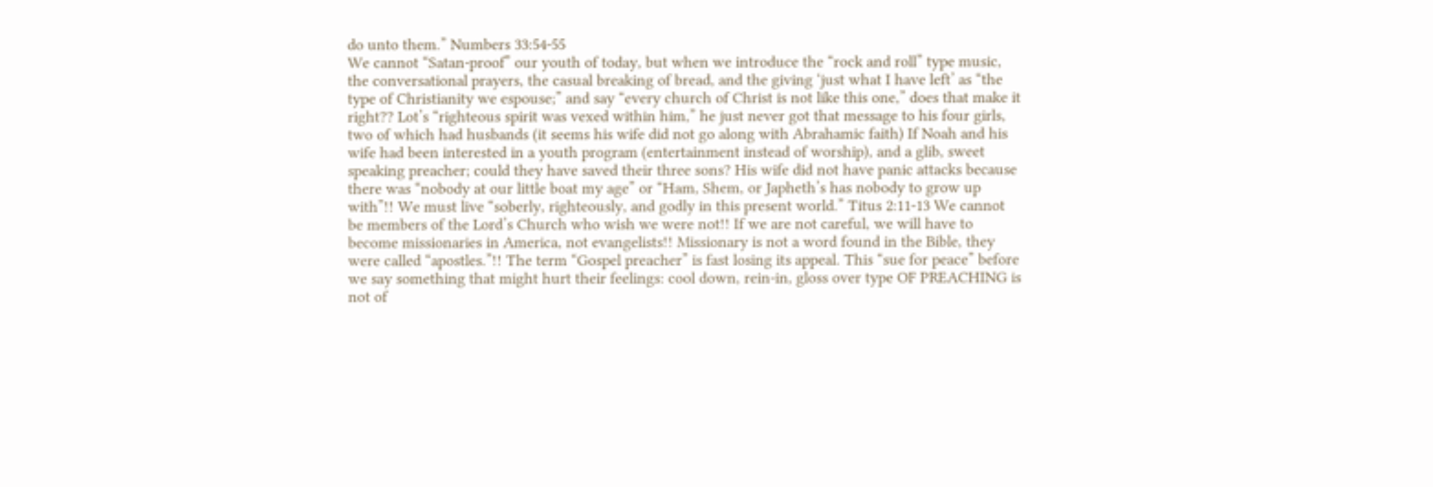do unto them.” Numbers 33:54-55
We cannot “Satan-proof” our youth of today, but when we introduce the “rock and roll” type music, the conversational prayers, the casual breaking of bread, and the giving ‘just what I have left’ as “the type of Christianity we espouse;” and say “every church of Christ is not like this one,” does that make it right?? Lot’s “righteous spirit was vexed within him,” he just never got that message to his four girls, two of which had husbands (it seems his wife did not go along with Abrahamic faith) If Noah and his wife had been interested in a youth program (entertainment instead of worship), and a glib, sweet speaking preacher; could they have saved their three sons? His wife did not have panic attacks because there was “nobody at our little boat my age” or “Ham, Shem, or Japheth’s has nobody to grow up with”!! We must live “soberly, righteously, and godly in this present world.” Titus 2:11-13 We cannot be members of the Lord’s Church who wish we were not!! If we are not careful, we will have to become missionaries in America, not evangelists!! Missionary is not a word found in the Bible, they were called “apostles.”!! The term “Gospel preacher” is fast losing its appeal. This “sue for peace” before we say something that might hurt their feelings: cool down, rein-in, gloss over type OF PREACHING is not of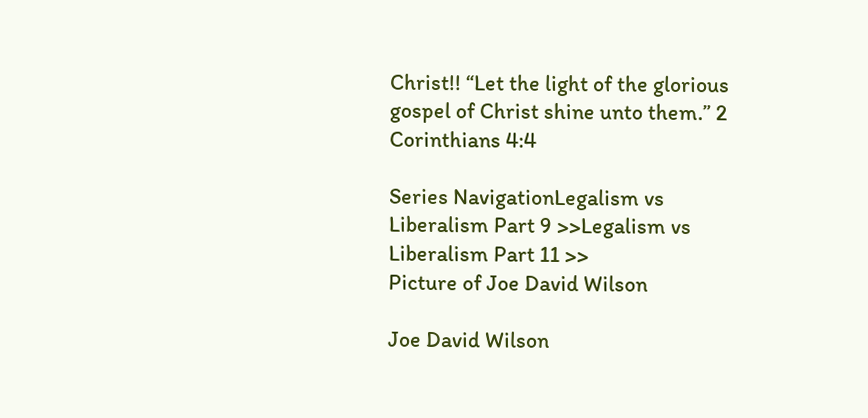Christ!! “Let the light of the glorious gospel of Christ shine unto them.” 2 Corinthians 4:4

Series NavigationLegalism vs Liberalism Part 9 >>Legalism vs Liberalism Part 11 >>
Picture of Joe David Wilson

Joe David Wilson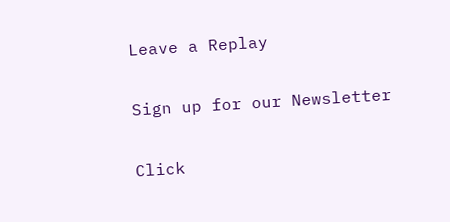Leave a Replay

Sign up for our Newsletter

Click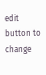edit button to change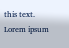this text. Lorem ipsum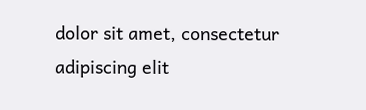dolor sit amet, consectetur adipiscing elit